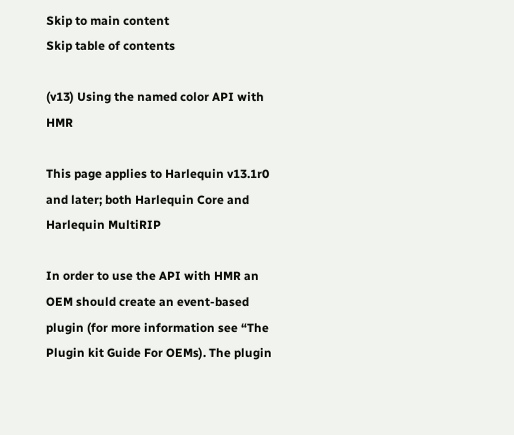Skip to main content
Skip table of contents

(v13) Using the named color API with HMR

This page applies to Harlequin v13.1r0 and later; both Harlequin Core and Harlequin MultiRIP

In order to use the API with HMR an OEM should create an event-based plugin (for more information see “The Plugin kit Guide For OEMs). The plugin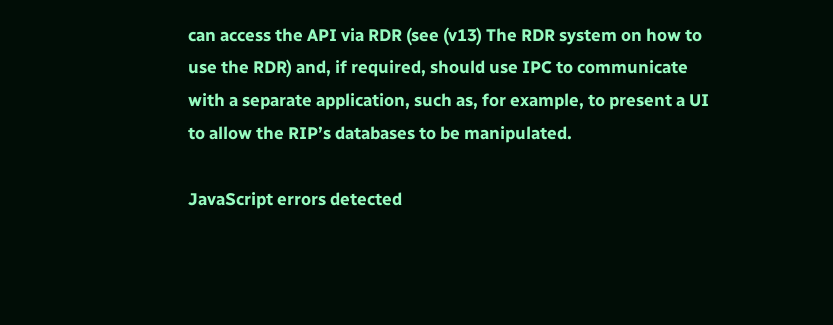can access the API via RDR (see (v13) The RDR system on how to use the RDR) and, if required, should use IPC to communicate with a separate application, such as, for example, to present a UI to allow the RIP’s databases to be manipulated.

JavaScript errors detected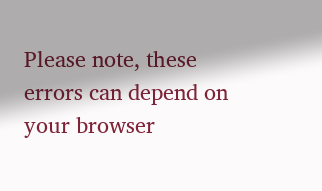Please note, these errors can depend on your browser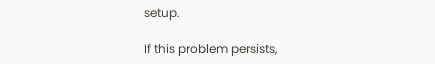setup.

If this problem persists,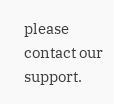please contact our support.